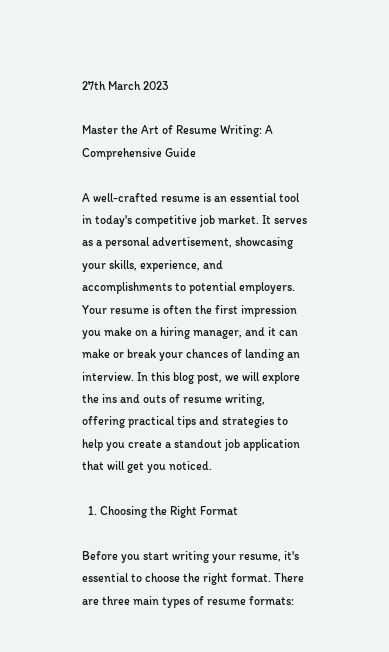27th March 2023

Master the Art of Resume Writing: A Comprehensive Guide

A well-crafted resume is an essential tool in today's competitive job market. It serves as a personal advertisement, showcasing your skills, experience, and accomplishments to potential employers. Your resume is often the first impression you make on a hiring manager, and it can make or break your chances of landing an interview. In this blog post, we will explore the ins and outs of resume writing, offering practical tips and strategies to help you create a standout job application that will get you noticed.

  1. Choosing the Right Format

Before you start writing your resume, it's essential to choose the right format. There are three main types of resume formats: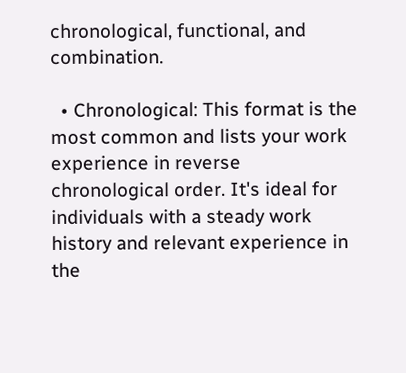chronological, functional, and combination.

  • Chronological: This format is the most common and lists your work experience in reverse chronological order. It's ideal for individuals with a steady work history and relevant experience in the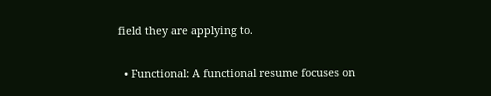field they are applying to.

  • Functional: A functional resume focuses on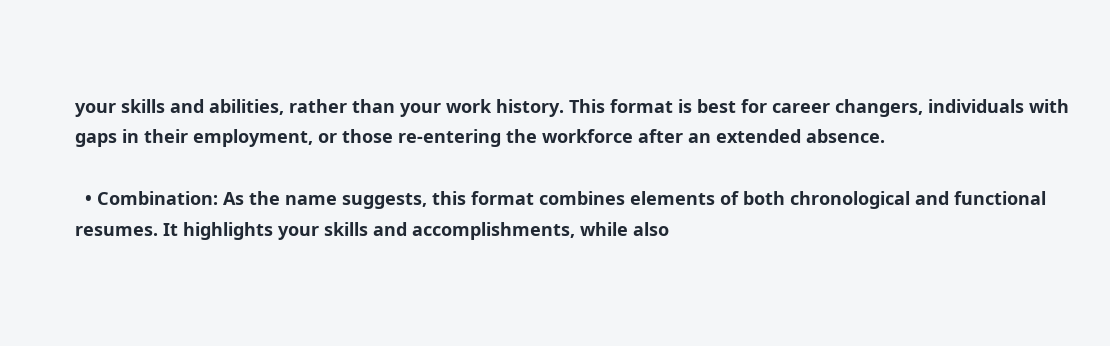your skills and abilities, rather than your work history. This format is best for career changers, individuals with gaps in their employment, or those re-entering the workforce after an extended absence.

  • Combination: As the name suggests, this format combines elements of both chronological and functional resumes. It highlights your skills and accomplishments, while also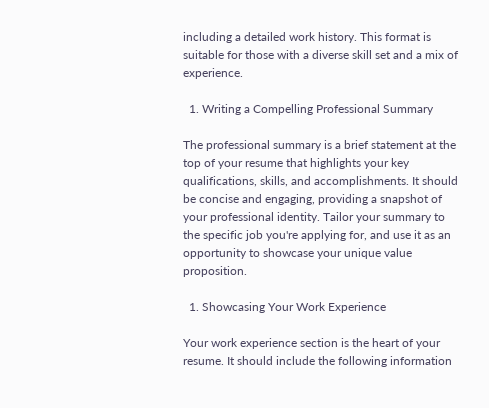including a detailed work history. This format is suitable for those with a diverse skill set and a mix of experience.

  1. Writing a Compelling Professional Summary

The professional summary is a brief statement at the top of your resume that highlights your key qualifications, skills, and accomplishments. It should be concise and engaging, providing a snapshot of your professional identity. Tailor your summary to the specific job you're applying for, and use it as an opportunity to showcase your unique value proposition.

  1. Showcasing Your Work Experience

Your work experience section is the heart of your resume. It should include the following information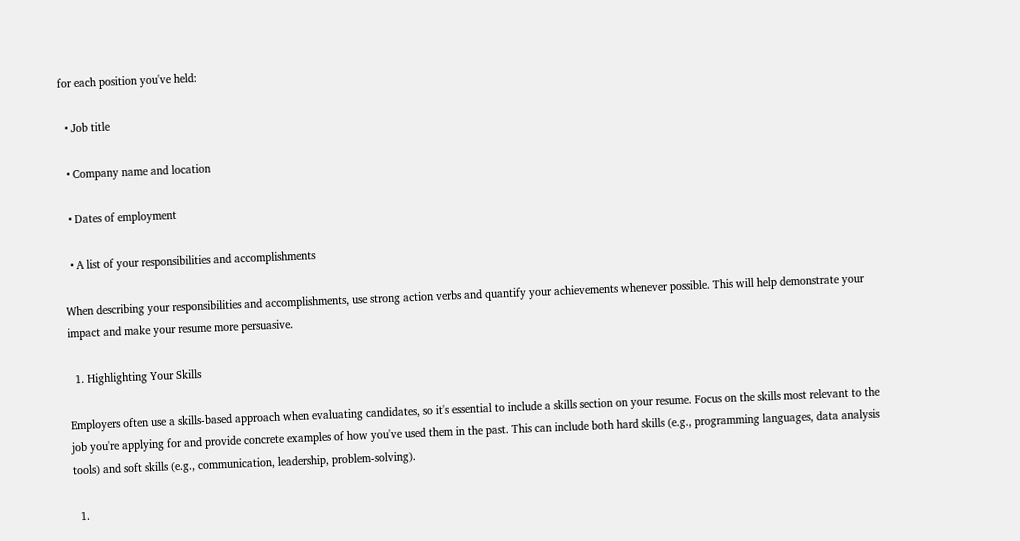for each position you've held:

  • Job title

  • Company name and location

  • Dates of employment

  • A list of your responsibilities and accomplishments

When describing your responsibilities and accomplishments, use strong action verbs and quantify your achievements whenever possible. This will help demonstrate your impact and make your resume more persuasive.

  1. Highlighting Your Skills

Employers often use a skills-based approach when evaluating candidates, so it's essential to include a skills section on your resume. Focus on the skills most relevant to the job you're applying for and provide concrete examples of how you've used them in the past. This can include both hard skills (e.g., programming languages, data analysis tools) and soft skills (e.g., communication, leadership, problem-solving).

  1.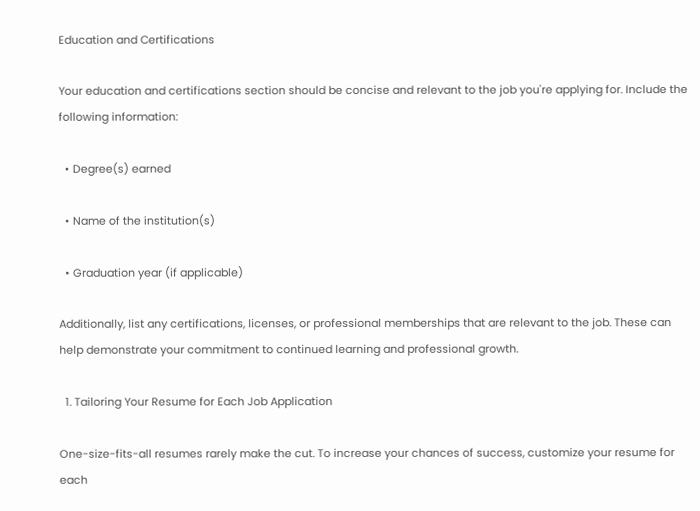Education and Certifications

Your education and certifications section should be concise and relevant to the job you're applying for. Include the following information:

  • Degree(s) earned

  • Name of the institution(s)

  • Graduation year (if applicable)

Additionally, list any certifications, licenses, or professional memberships that are relevant to the job. These can help demonstrate your commitment to continued learning and professional growth.

  1. Tailoring Your Resume for Each Job Application

One-size-fits-all resumes rarely make the cut. To increase your chances of success, customize your resume for each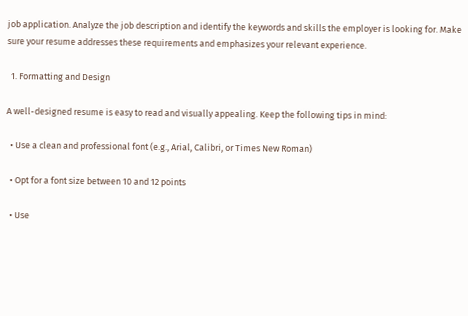job application. Analyze the job description and identify the keywords and skills the employer is looking for. Make sure your resume addresses these requirements and emphasizes your relevant experience.

  1. Formatting and Design

A well-designed resume is easy to read and visually appealing. Keep the following tips in mind:

  • Use a clean and professional font (e.g., Arial, Calibri, or Times New Roman)

  • Opt for a font size between 10 and 12 points

  • Use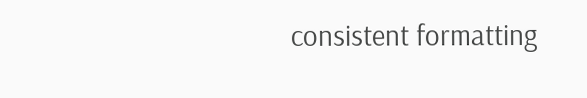consistent formatting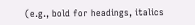(e.g., bold for headings, italics